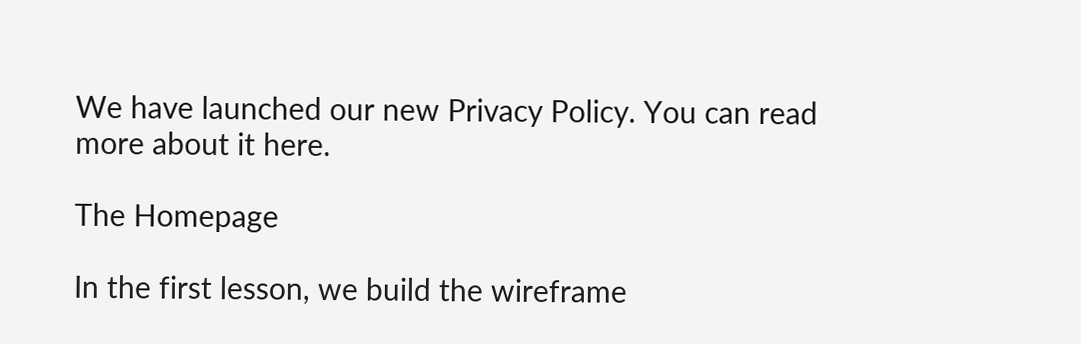We have launched our new Privacy Policy. You can read more about it here.

The Homepage

In the first lesson, we build the wireframe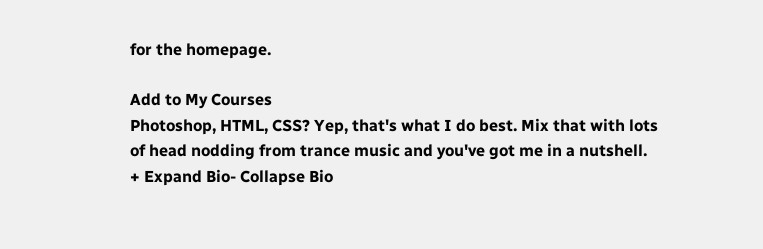for the homepage.

Add to My Courses
Photoshop, HTML, CSS? Yep, that's what I do best. Mix that with lots of head nodding from trance music and you've got me in a nutshell.
+ Expand Bio- Collapse Bio